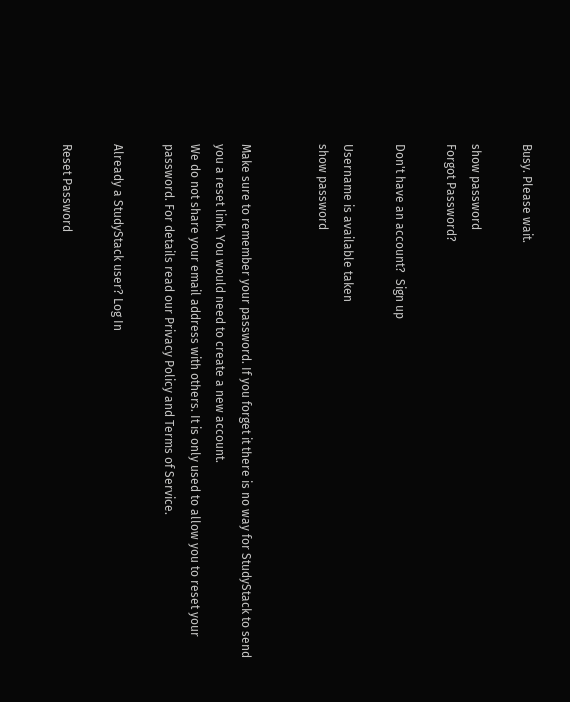Busy. Please wait.

show password
Forgot Password?

Don't have an account?  Sign up

Username is available taken
show password


Make sure to remember your password. If you forget it there is no way for StudyStack to send you a reset link. You would need to create a new account.
We do not share your email address with others. It is only used to allow you to reset your password. For details read our Privacy Policy and Terms of Service.

Already a StudyStack user? Log In

Reset Password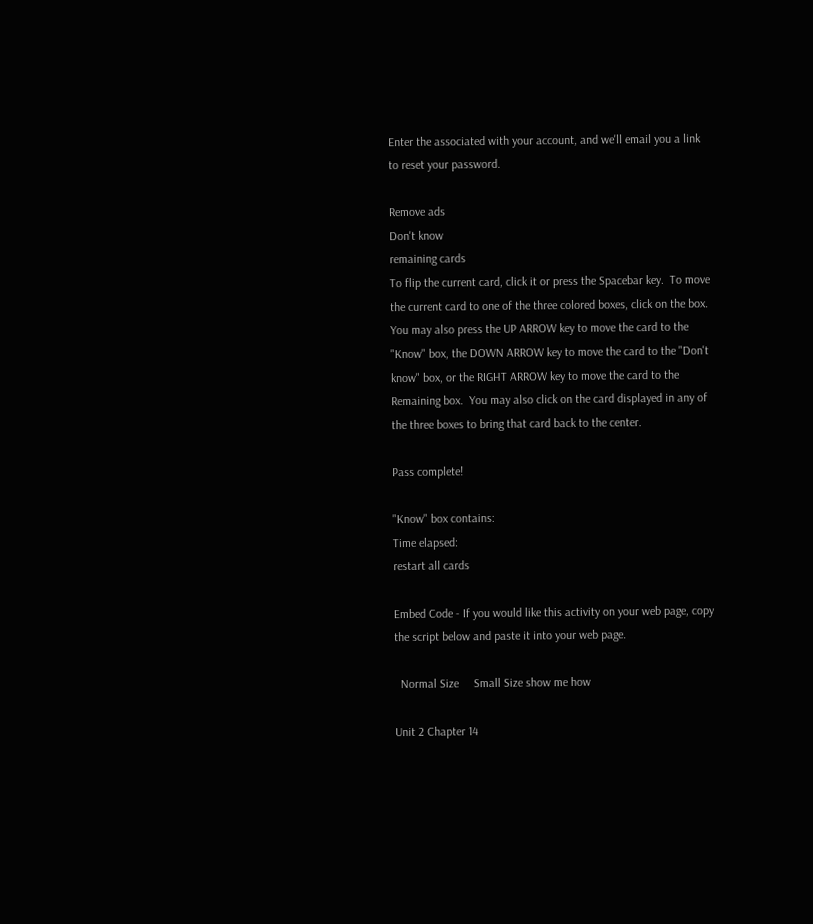Enter the associated with your account, and we'll email you a link to reset your password.

Remove ads
Don't know
remaining cards
To flip the current card, click it or press the Spacebar key.  To move the current card to one of the three colored boxes, click on the box.  You may also press the UP ARROW key to move the card to the "Know" box, the DOWN ARROW key to move the card to the "Don't know" box, or the RIGHT ARROW key to move the card to the Remaining box.  You may also click on the card displayed in any of the three boxes to bring that card back to the center.

Pass complete!

"Know" box contains:
Time elapsed:
restart all cards

Embed Code - If you would like this activity on your web page, copy the script below and paste it into your web page.

  Normal Size     Small Size show me how

Unit 2 Chapter 14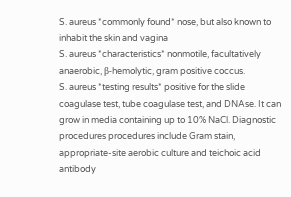S. aureus *commonly found* nose, but also known to inhabit the skin and vagina
S. aureus *characteristics* nonmotile, facultatively anaerobic, β-hemolytic, gram positive coccus.
S. aureus *testing results* positive for the slide coagulase test, tube coagulase test, and DNAse. It can grow in media containing up to 10% NaCl. Diagnostic procedures procedures include Gram stain, appropriate-site aerobic culture and teichoic acid antibody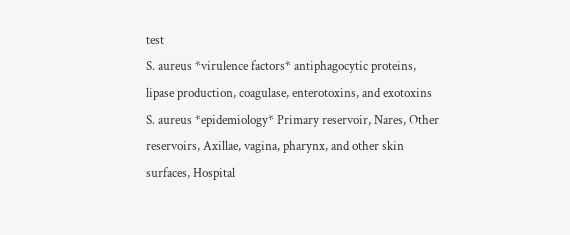test
S. aureus *virulence factors* antiphagocytic proteins, lipase production, coagulase, enterotoxins, and exotoxins
S. aureus *epidemiology* Primary reservoir, Nares, Other reservoirs, Axillae, vagina, pharynx, and other skin surfaces, Hospital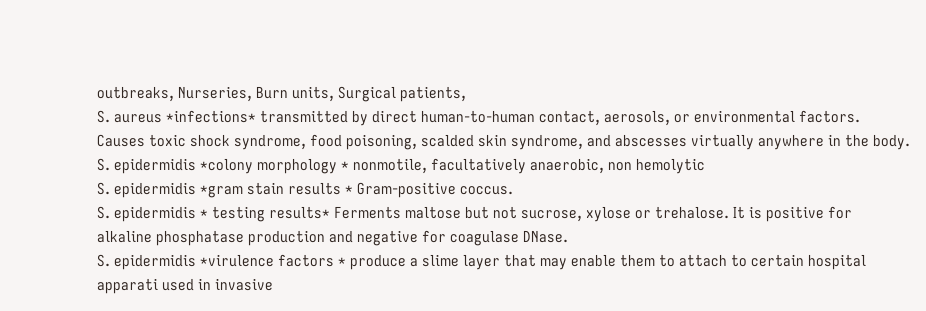outbreaks, Nurseries, Burn units, Surgical patients,
S. aureus *infections* transmitted by direct human-to-human contact, aerosols, or environmental factors. Causes toxic shock syndrome, food poisoning, scalded skin syndrome, and abscesses virtually anywhere in the body.
S. epidermidis *colony morphology * nonmotile, facultatively anaerobic, non hemolytic
S. epidermidis *gram stain results * Gram-positive coccus.
S. epidermidis * testing results* Ferments maltose but not sucrose, xylose or trehalose. It is positive for alkaline phosphatase production and negative for coagulase DNase.
S. epidermidis *virulence factors * produce a slime layer that may enable them to attach to certain hospital apparati used in invasive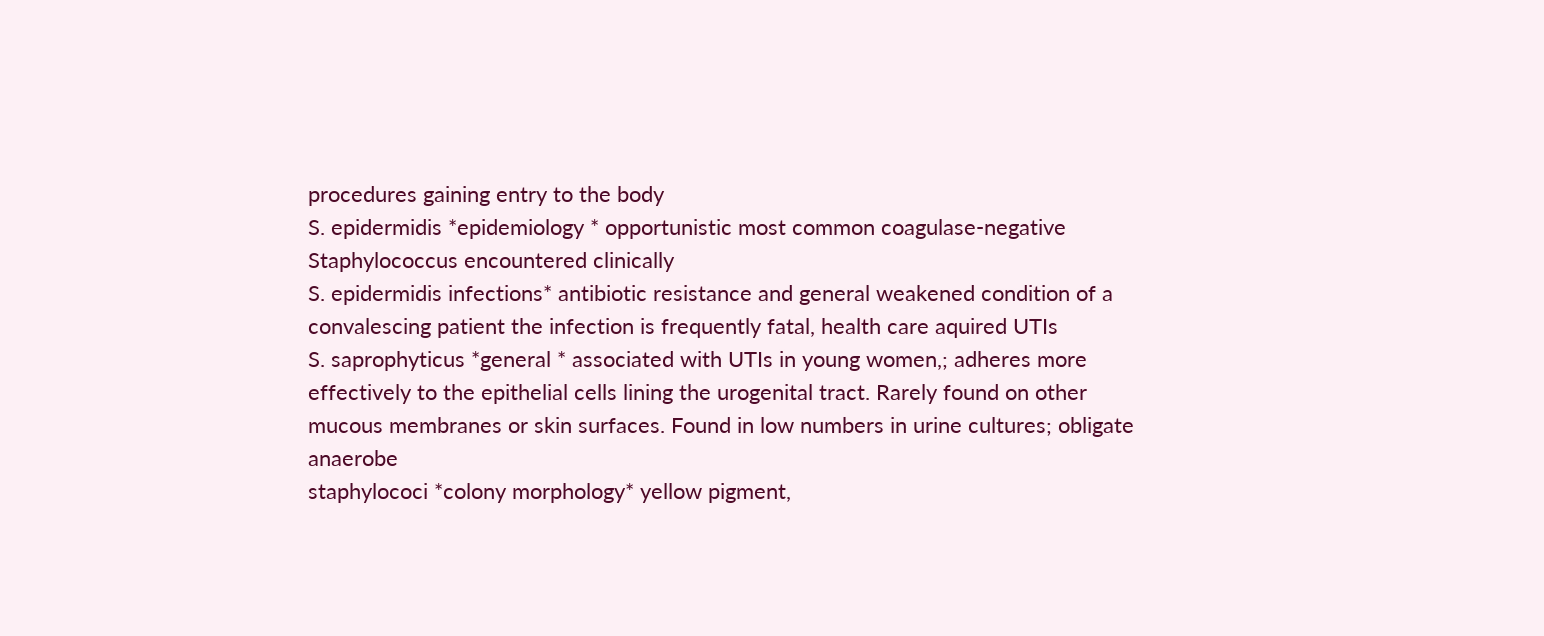procedures gaining entry to the body
S. epidermidis *epidemiology * opportunistic most common coagulase-negative Staphylococcus encountered clinically
S. epidermidis infections* antibiotic resistance and general weakened condition of a convalescing patient the infection is frequently fatal, health care aquired UTIs
S. saprophyticus *general * associated with UTIs in young women,; adheres more effectively to the epithelial cells lining the urogenital tract. Rarely found on other mucous membranes or skin surfaces. Found in low numbers in urine cultures; obligate anaerobe
staphylococi *colony morphology* yellow pigment,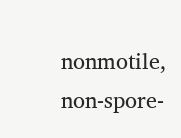nonmotile, non-spore-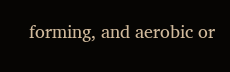forming, and aerobic or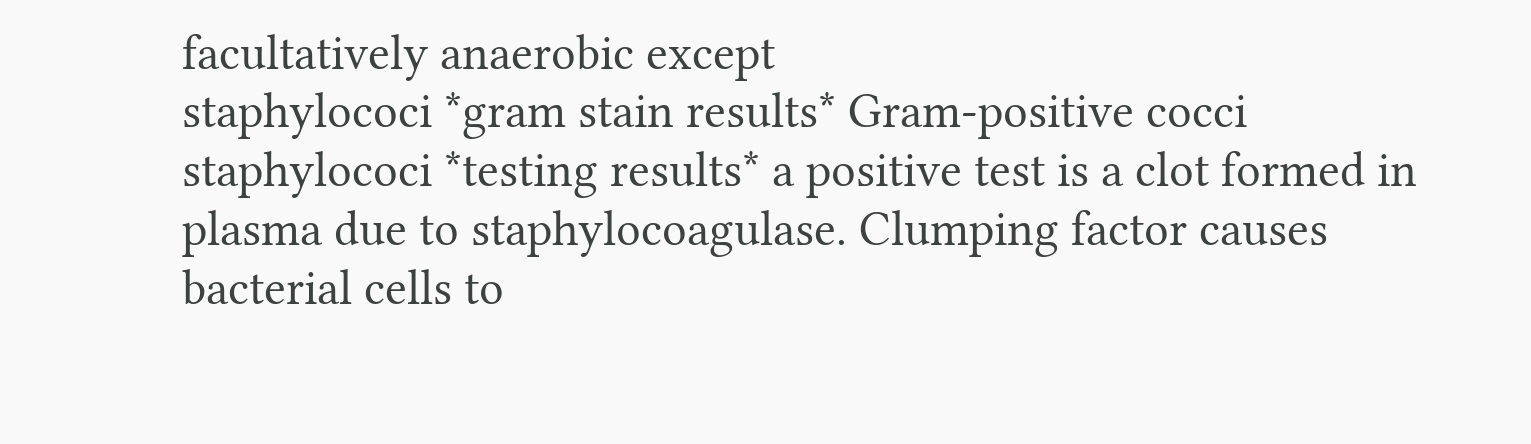facultatively anaerobic except
staphylococi *gram stain results* Gram-positive cocci
staphylococi *testing results* a positive test is a clot formed in plasma due to staphylocoagulase. Clumping factor causes bacterial cells to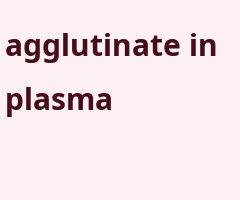agglutinate in plasma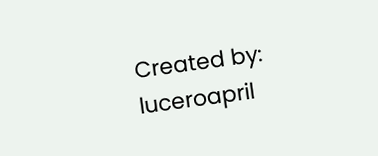Created by: luceroapril